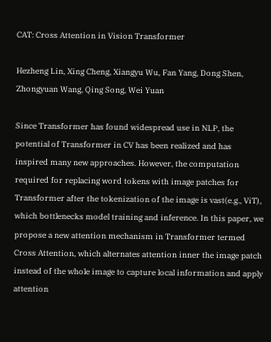CAT: Cross Attention in Vision Transformer

Hezheng Lin, Xing Cheng, Xiangyu Wu, Fan Yang, Dong Shen, Zhongyuan Wang, Qing Song, Wei Yuan

Since Transformer has found widespread use in NLP, the potential of Transformer in CV has been realized and has inspired many new approaches. However, the computation required for replacing word tokens with image patches for Transformer after the tokenization of the image is vast(e.g., ViT), which bottlenecks model training and inference. In this paper, we propose a new attention mechanism in Transformer termed Cross Attention, which alternates attention inner the image patch instead of the whole image to capture local information and apply attention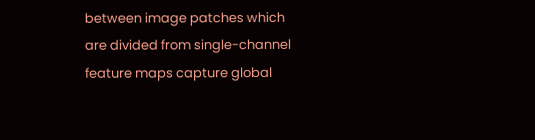between image patches which are divided from single-channel feature maps capture global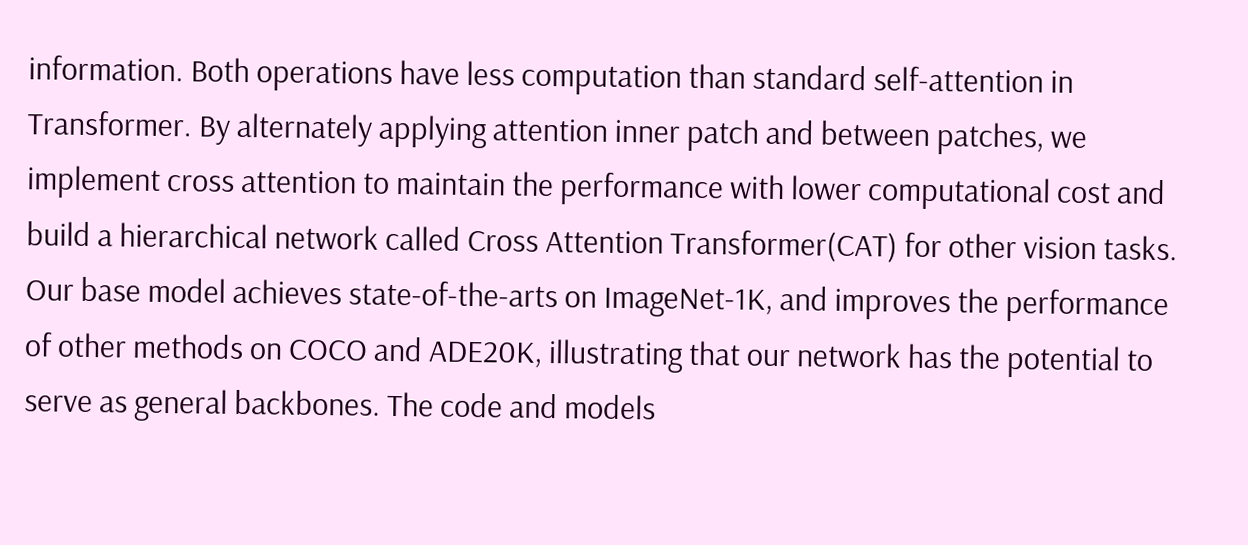information. Both operations have less computation than standard self-attention in Transformer. By alternately applying attention inner patch and between patches, we implement cross attention to maintain the performance with lower computational cost and build a hierarchical network called Cross Attention Transformer(CAT) for other vision tasks. Our base model achieves state-of-the-arts on ImageNet-1K, and improves the performance of other methods on COCO and ADE20K, illustrating that our network has the potential to serve as general backbones. The code and models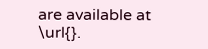are available at \url{}.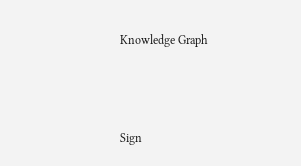Knowledge Graph



Sign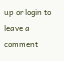up or login to leave a comment